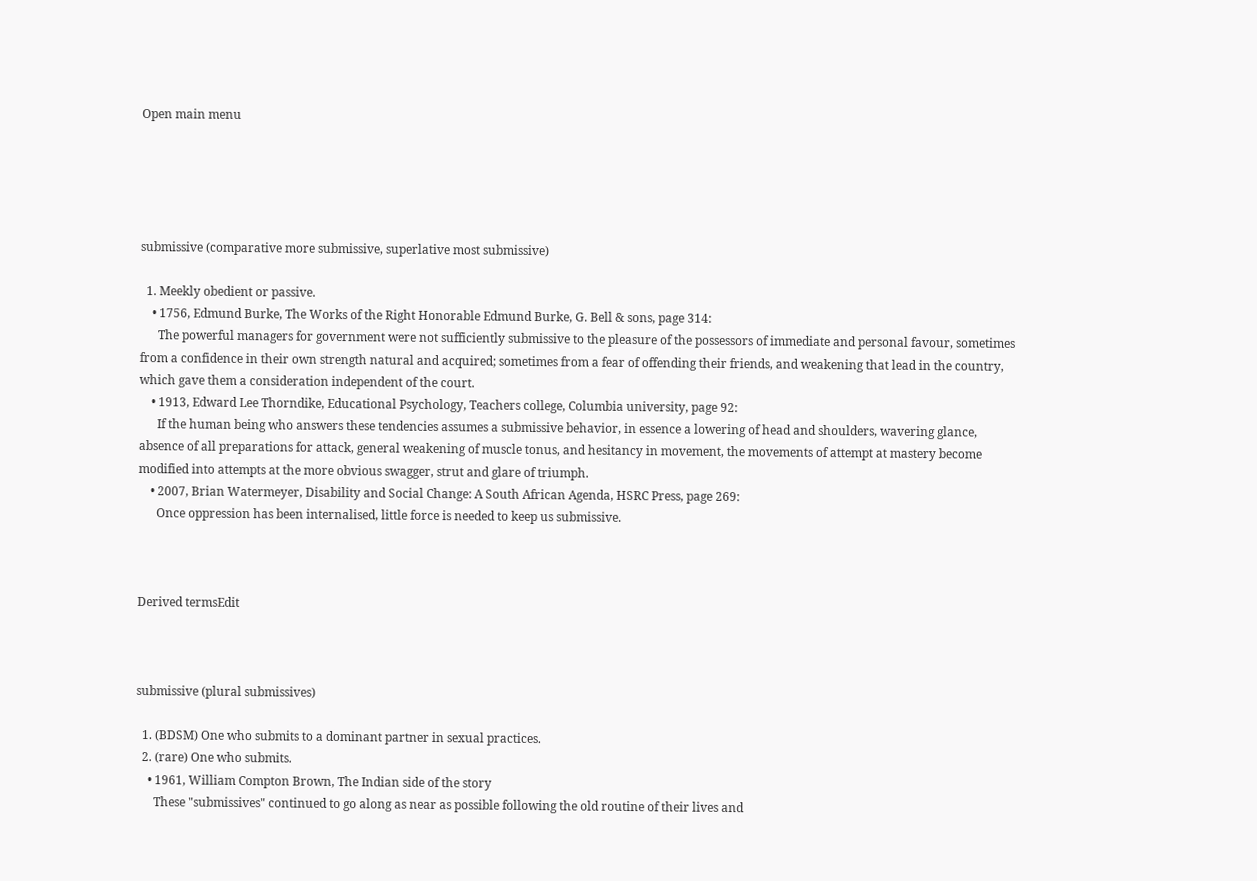Open main menu





submissive (comparative more submissive, superlative most submissive)

  1. Meekly obedient or passive.
    • 1756, Edmund Burke, The Works of the Right Honorable Edmund Burke, G. Bell & sons, page 314:
      The powerful managers for government were not sufficiently submissive to the pleasure of the possessors of immediate and personal favour, sometimes from a confidence in their own strength natural and acquired; sometimes from a fear of offending their friends, and weakening that lead in the country, which gave them a consideration independent of the court.
    • 1913, Edward Lee Thorndike, Educational Psychology, Teachers college, Columbia university, page 92:
      If the human being who answers these tendencies assumes a submissive behavior, in essence a lowering of head and shoulders, wavering glance, absence of all preparations for attack, general weakening of muscle tonus, and hesitancy in movement, the movements of attempt at mastery become modified into attempts at the more obvious swagger, strut and glare of triumph.
    • 2007, Brian Watermeyer, Disability and Social Change: A South African Agenda, HSRC Press, page 269:
      Once oppression has been internalised, little force is needed to keep us submissive.



Derived termsEdit



submissive (plural submissives)

  1. (BDSM) One who submits to a dominant partner in sexual practices.
  2. (rare) One who submits.
    • 1961, William Compton Brown, The Indian side of the story
      These "submissives" continued to go along as near as possible following the old routine of their lives and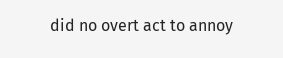did no overt act to annoy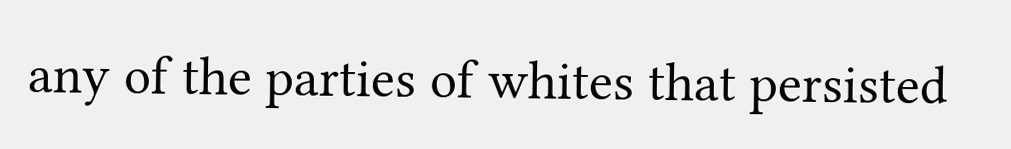any of the parties of whites that persisted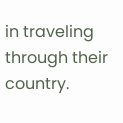in traveling through their country.